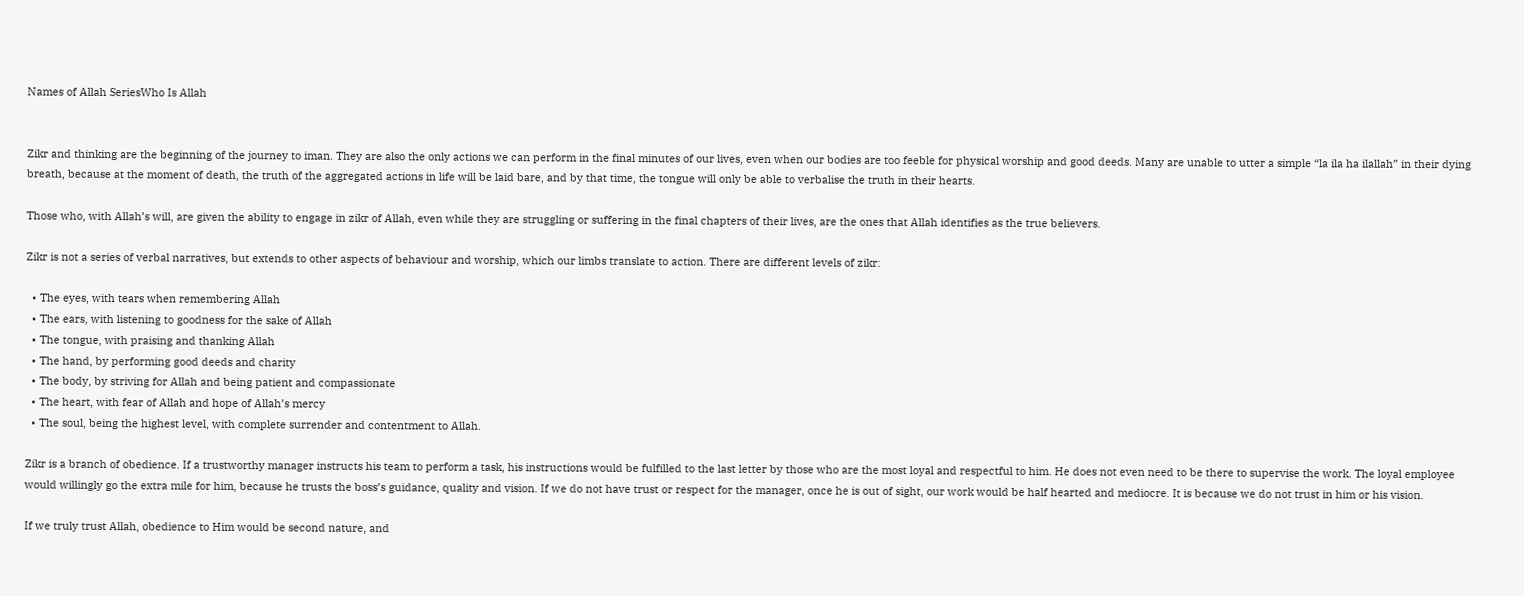Names of Allah SeriesWho Is Allah


Zikr and thinking are the beginning of the journey to iman. They are also the only actions we can perform in the final minutes of our lives, even when our bodies are too feeble for physical worship and good deeds. Many are unable to utter a simple “la ila ha ilallah” in their dying breath, because at the moment of death, the truth of the aggregated actions in life will be laid bare, and by that time, the tongue will only be able to verbalise the truth in their hearts.

Those who, with Allah’s will, are given the ability to engage in zikr of Allah, even while they are struggling or suffering in the final chapters of their lives, are the ones that Allah identifies as the true believers.

Zikr is not a series of verbal narratives, but extends to other aspects of behaviour and worship, which our limbs translate to action. There are different levels of zikr:

  • The eyes, with tears when remembering Allah
  • The ears, with listening to goodness for the sake of Allah
  • The tongue, with praising and thanking Allah
  • The hand, by performing good deeds and charity
  • The body, by striving for Allah and being patient and compassionate
  • The heart, with fear of Allah and hope of Allah’s mercy
  • The soul, being the highest level, with complete surrender and contentment to Allah.

Zikr is a branch of obedience. If a trustworthy manager instructs his team to perform a task, his instructions would be fulfilled to the last letter by those who are the most loyal and respectful to him. He does not even need to be there to supervise the work. The loyal employee would willingly go the extra mile for him, because he trusts the boss’s guidance, quality and vision. If we do not have trust or respect for the manager, once he is out of sight, our work would be half hearted and mediocre. It is because we do not trust in him or his vision.

If we truly trust Allah, obedience to Him would be second nature, and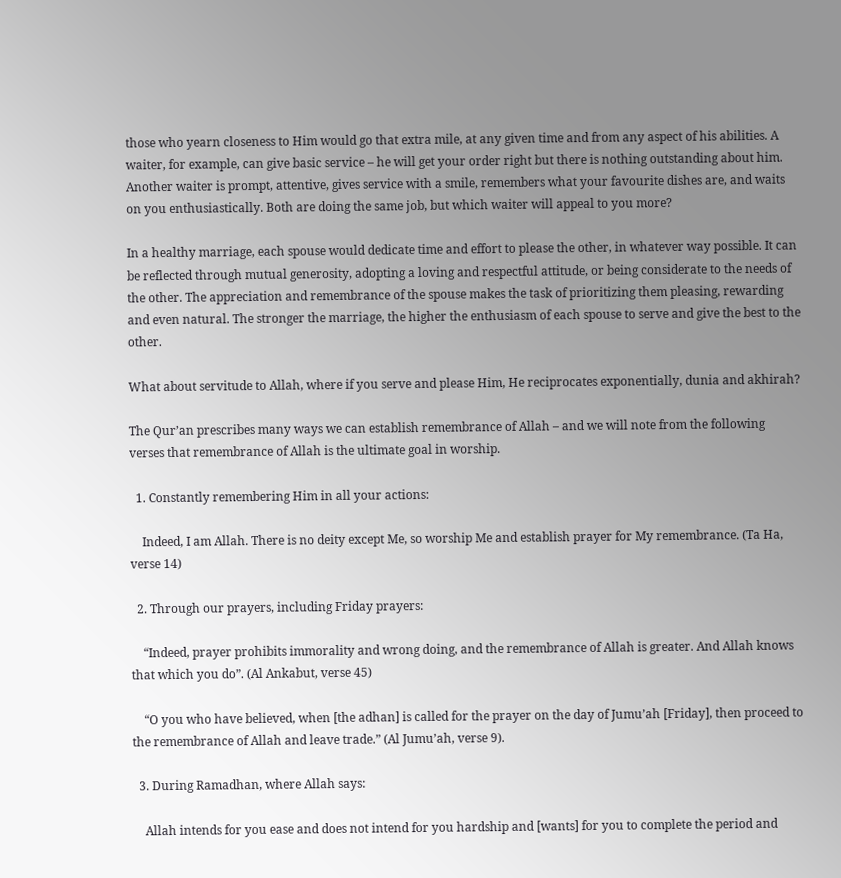those who yearn closeness to Him would go that extra mile, at any given time and from any aspect of his abilities. A waiter, for example, can give basic service – he will get your order right but there is nothing outstanding about him. Another waiter is prompt, attentive, gives service with a smile, remembers what your favourite dishes are, and waits on you enthusiastically. Both are doing the same job, but which waiter will appeal to you more?

In a healthy marriage, each spouse would dedicate time and effort to please the other, in whatever way possible. It can be reflected through mutual generosity, adopting a loving and respectful attitude, or being considerate to the needs of the other. The appreciation and remembrance of the spouse makes the task of prioritizing them pleasing, rewarding and even natural. The stronger the marriage, the higher the enthusiasm of each spouse to serve and give the best to the other.

What about servitude to Allah, where if you serve and please Him, He reciprocates exponentially, dunia and akhirah?

The Qur’an prescribes many ways we can establish remembrance of Allah – and we will note from the following verses that remembrance of Allah is the ultimate goal in worship.

  1. Constantly remembering Him in all your actions:

    Indeed, I am Allah. There is no deity except Me, so worship Me and establish prayer for My remembrance. (Ta Ha, verse 14)

  2. Through our prayers, including Friday prayers:

    “Indeed, prayer prohibits immorality and wrong doing, and the remembrance of Allah is greater. And Allah knows that which you do”. (Al Ankabut, verse 45)

    “O you who have believed, when [the adhan] is called for the prayer on the day of Jumu’ah [Friday], then proceed to the remembrance of Allah and leave trade.” (Al Jumu’ah, verse 9).

  3. During Ramadhan, where Allah says:

    Allah intends for you ease and does not intend for you hardship and [wants] for you to complete the period and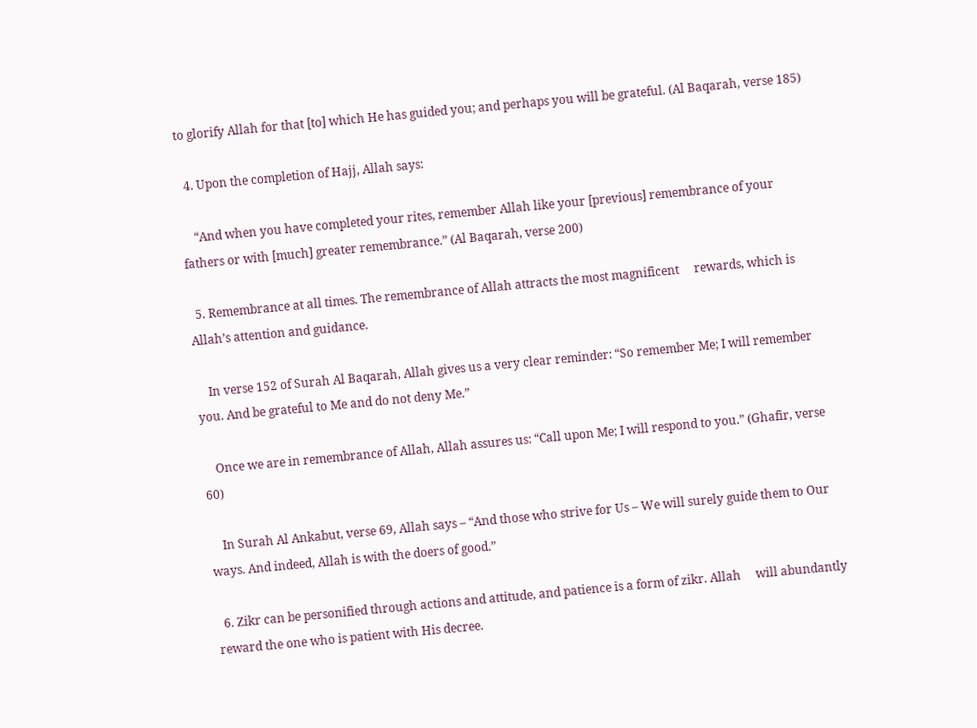to glorify Allah for that [to] which He has guided you; and perhaps you will be grateful. (Al Baqarah, verse 185)

  4. Upon the completion of Hajj, Allah says:

    “And when you have completed your rites, remember Allah like your [previous] remembrance of your fathers or with [much] greater remembrance.” (Al Baqarah, verse 200)

  5. Remembrance at all times. The remembrance of Allah attracts the most magnificent     rewards, which is Allah’s attention and guidance.

    In verse 152 of Surah Al Baqarah, Allah gives us a very clear reminder: “So remember Me; I will remember you. And be grateful to Me and do not deny Me.”

    Once we are in remembrance of Allah, Allah assures us: “Call upon Me; I will respond to you.” (Ghafir, verse 60)

    In Surah Al Ankabut, verse 69, Allah says – “And those who strive for Us – We will surely guide them to Our ways. And indeed, Allah is with the doers of good.”

  6. Zikr can be personified through actions and attitude, and patience is a form of zikr. Allah     will abundantly reward the one who is patient with His decree.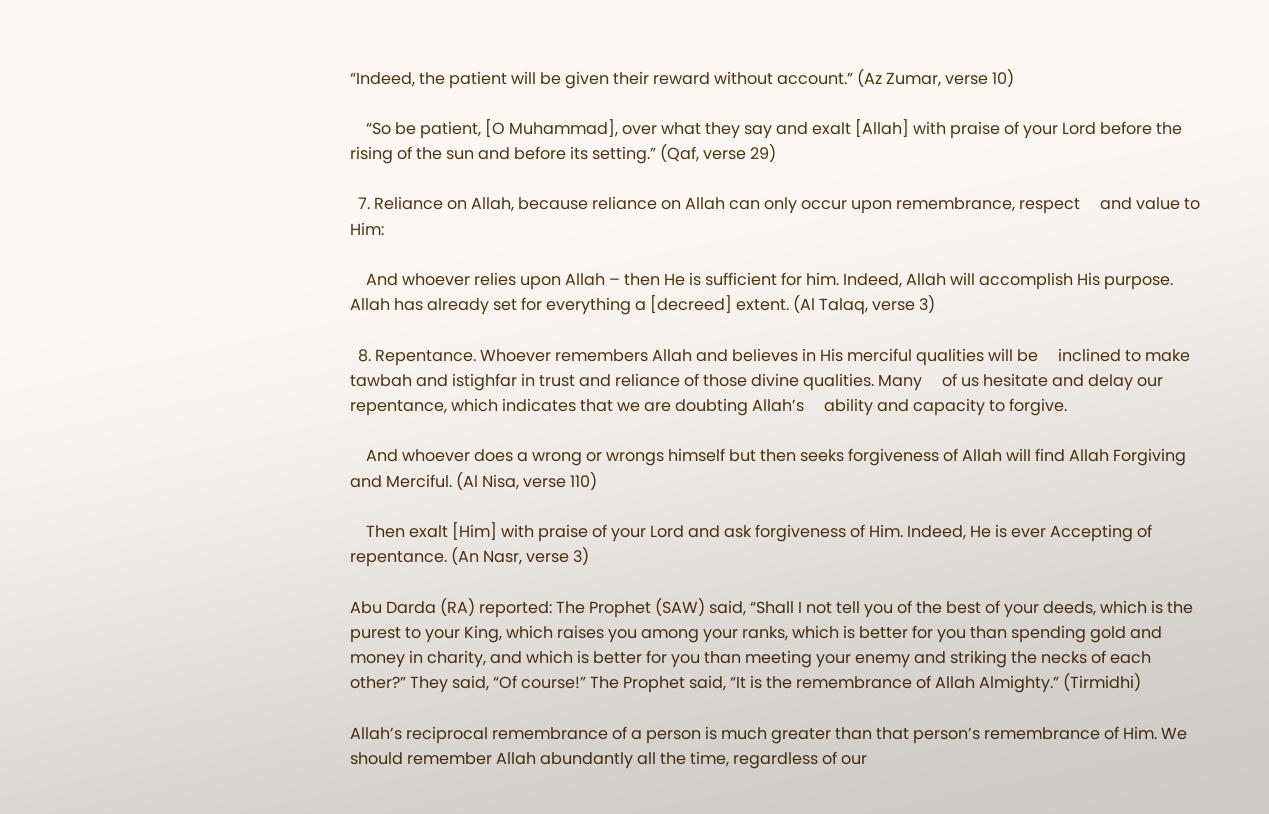“Indeed, the patient will be given their reward without account.” (Az Zumar, verse 10)

    “So be patient, [O Muhammad], over what they say and exalt [Allah] with praise of your Lord before the rising of the sun and before its setting.” (Qaf, verse 29)

  7. Reliance on Allah, because reliance on Allah can only occur upon remembrance, respect     and value to Him:

    And whoever relies upon Allah – then He is sufficient for him. Indeed, Allah will accomplish His purpose. Allah has already set for everything a [decreed] extent. (Al Talaq, verse 3)

  8. Repentance. Whoever remembers Allah and believes in His merciful qualities will be     inclined to make tawbah and istighfar in trust and reliance of those divine qualities. Many     of us hesitate and delay our repentance, which indicates that we are doubting Allah’s     ability and capacity to forgive.

    And whoever does a wrong or wrongs himself but then seeks forgiveness of Allah will find Allah Forgiving and Merciful. (Al Nisa, verse 110)

    Then exalt [Him] with praise of your Lord and ask forgiveness of Him. Indeed, He is ever Accepting of repentance. (An Nasr, verse 3)

Abu Darda (RA) reported: The Prophet (SAW) said, “Shall I not tell you of the best of your deeds, which is the purest to your King, which raises you among your ranks, which is better for you than spending gold and money in charity, and which is better for you than meeting your enemy and striking the necks of each other?” They said, “Of course!” The Prophet said, “It is the remembrance of Allah Almighty.” (Tirmidhi)

Allah’s reciprocal remembrance of a person is much greater than that person’s remembrance of Him. We should remember Allah abundantly all the time, regardless of our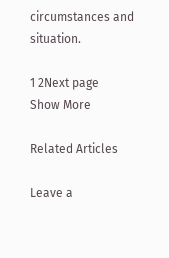circumstances and situation.

1 2Next page
Show More

Related Articles

Leave a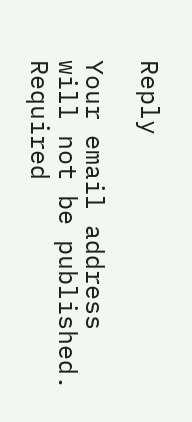Reply

Your email address will not be published. Required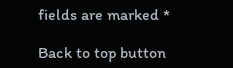fields are marked *

Back to top button